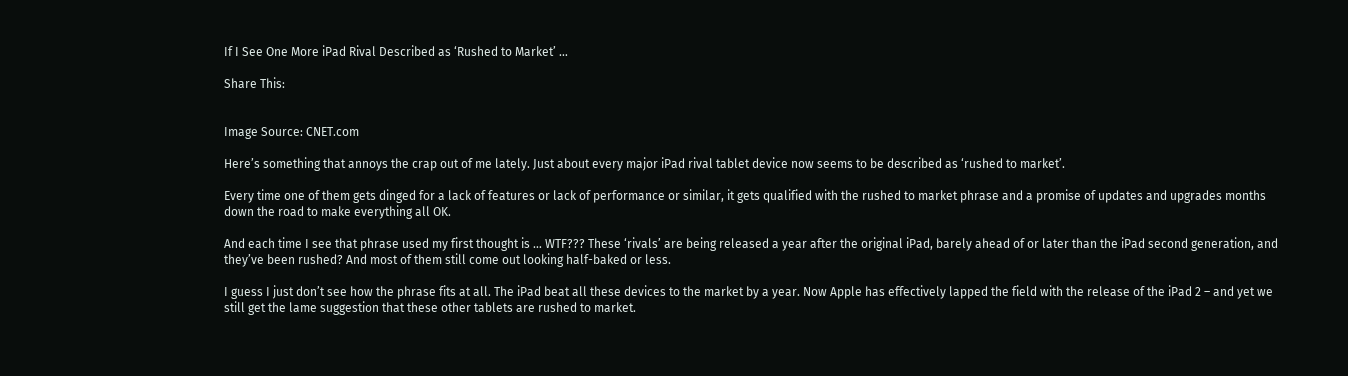If I See One More iPad Rival Described as ‘Rushed to Market’ …

Share This:


Image Source: CNET.com

Here’s something that annoys the crap out of me lately. Just about every major iPad rival tablet device now seems to be described as ‘rushed to market’.

Every time one of them gets dinged for a lack of features or lack of performance or similar, it gets qualified with the rushed to market phrase and a promise of updates and upgrades months down the road to make everything all OK.

And each time I see that phrase used my first thought is … WTF??? These ‘rivals’ are being released a year after the original iPad, barely ahead of or later than the iPad second generation, and they’ve been rushed? And most of them still come out looking half-baked or less.

I guess I just don’t see how the phrase fits at all. The iPad beat all these devices to the market by a year. Now Apple has effectively lapped the field with the release of the iPad 2 – and yet we still get the lame suggestion that these other tablets are rushed to market.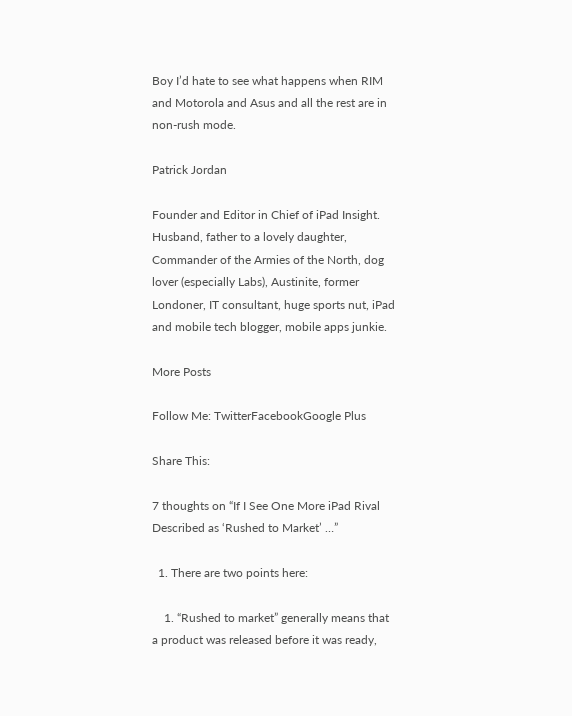Boy I’d hate to see what happens when RIM and Motorola and Asus and all the rest are in non-rush mode.

Patrick Jordan

Founder and Editor in Chief of iPad Insight. Husband, father to a lovely daughter, Commander of the Armies of the North, dog lover (especially Labs), Austinite, former Londoner, IT consultant, huge sports nut, iPad and mobile tech blogger, mobile apps junkie.

More Posts

Follow Me: TwitterFacebookGoogle Plus

Share This:

7 thoughts on “If I See One More iPad Rival Described as ‘Rushed to Market’ …”

  1. There are two points here:

    1. “Rushed to market” generally means that a product was released before it was ready,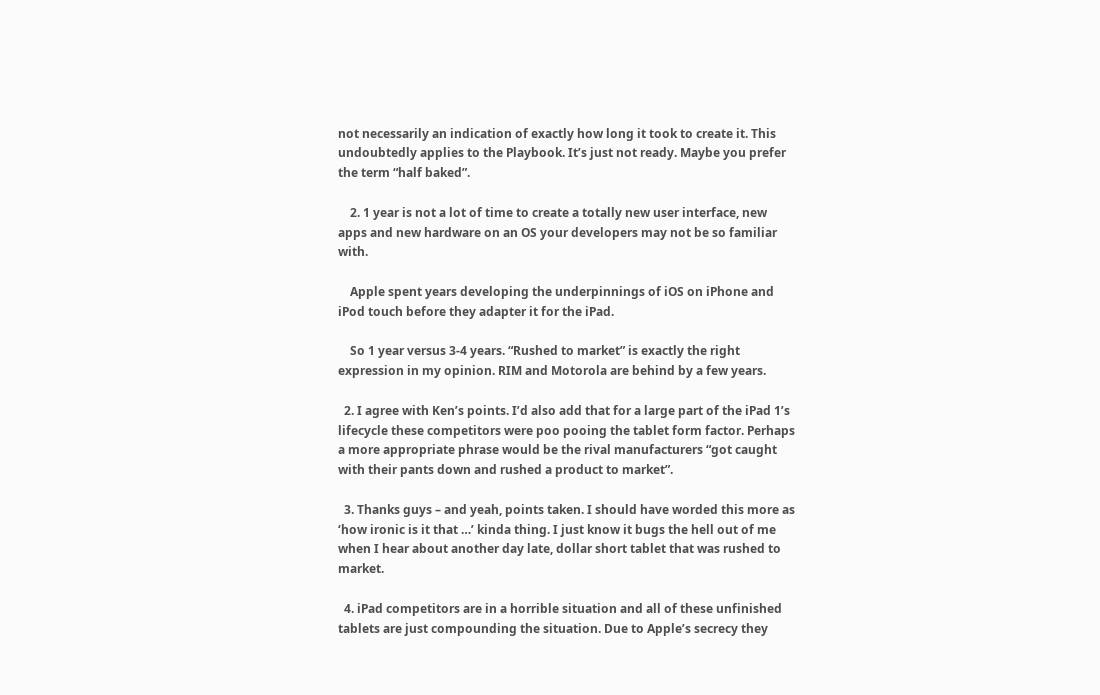not necessarily an indication of exactly how long it took to create it. This undoubtedly applies to the Playbook. It’s just not ready. Maybe you prefer the term “half baked”.

    2. 1 year is not a lot of time to create a totally new user interface, new apps and new hardware on an OS your developers may not be so familiar with.

    Apple spent years developing the underpinnings of iOS on iPhone and iPod touch before they adapter it for the iPad.

    So 1 year versus 3-4 years. “Rushed to market” is exactly the right expression in my opinion. RIM and Motorola are behind by a few years.

  2. I agree with Ken’s points. I’d also add that for a large part of the iPad 1’s lifecycle these competitors were poo pooing the tablet form factor. Perhaps a more appropriate phrase would be the rival manufacturers “got caught with their pants down and rushed a product to market”.

  3. Thanks guys – and yeah, points taken. I should have worded this more as ‘how ironic is it that …’ kinda thing. I just know it bugs the hell out of me when I hear about another day late, dollar short tablet that was rushed to market.

  4. iPad competitors are in a horrible situation and all of these unfinished tablets are just compounding the situation. Due to Apple’s secrecy they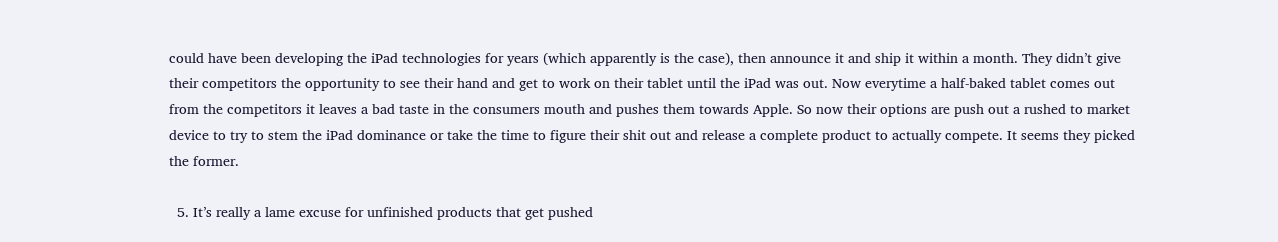could have been developing the iPad technologies for years (which apparently is the case), then announce it and ship it within a month. They didn’t give their competitors the opportunity to see their hand and get to work on their tablet until the iPad was out. Now everytime a half-baked tablet comes out from the competitors it leaves a bad taste in the consumers mouth and pushes them towards Apple. So now their options are push out a rushed to market device to try to stem the iPad dominance or take the time to figure their shit out and release a complete product to actually compete. It seems they picked the former.

  5. It’s really a lame excuse for unfinished products that get pushed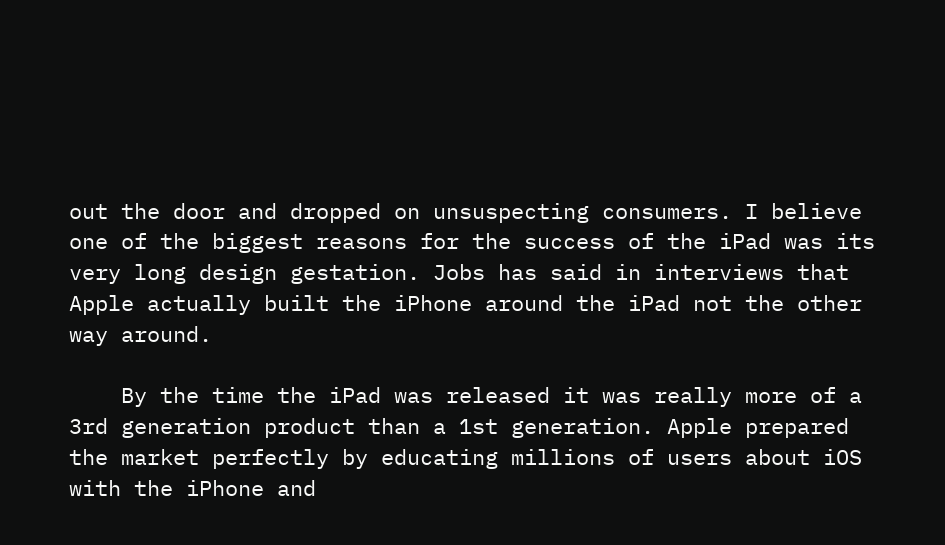out the door and dropped on unsuspecting consumers. I believe one of the biggest reasons for the success of the iPad was its very long design gestation. Jobs has said in interviews that Apple actually built the iPhone around the iPad not the other way around.

    By the time the iPad was released it was really more of a 3rd generation product than a 1st generation. Apple prepared the market perfectly by educating millions of users about iOS with the iPhone and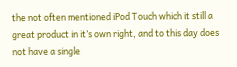the not often mentioned iPod Touch which it still a great product in it’s own right, and to this day does not have a single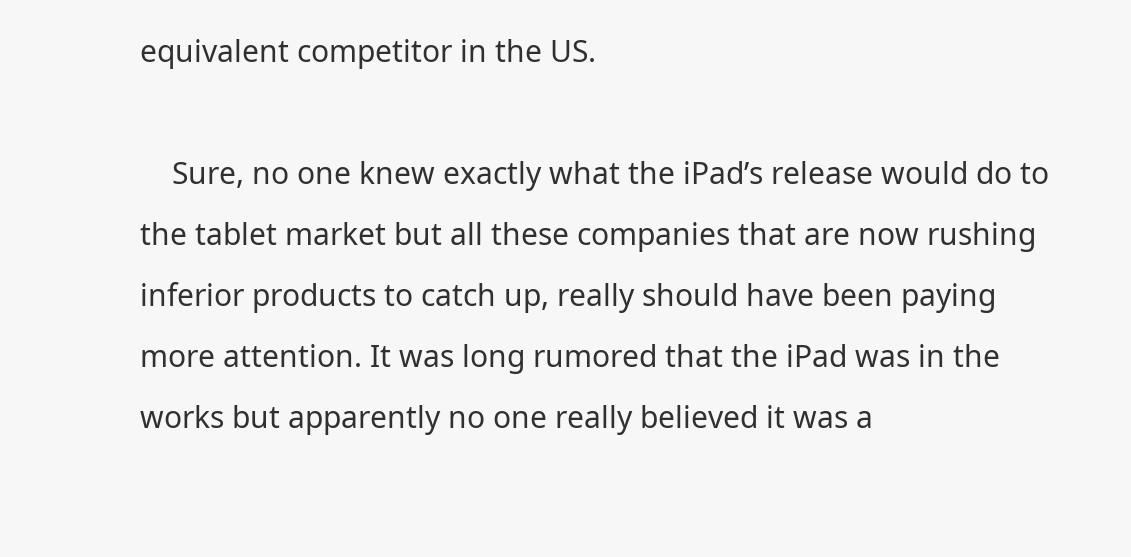equivalent competitor in the US.

    Sure, no one knew exactly what the iPad’s release would do to the tablet market but all these companies that are now rushing inferior products to catch up, really should have been paying more attention. It was long rumored that the iPad was in the works but apparently no one really believed it was a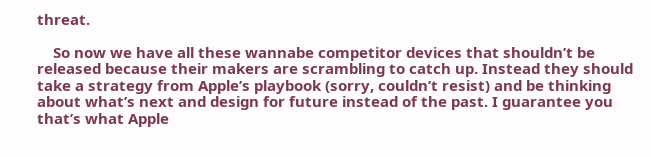threat.

    So now we have all these wannabe competitor devices that shouldn’t be released because their makers are scrambling to catch up. Instead they should take a strategy from Apple’s playbook (sorry, couldn’t resist) and be thinking about what’s next and design for future instead of the past. I guarantee you that’s what Apple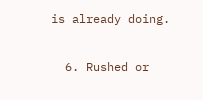is already doing.

  6. Rushed or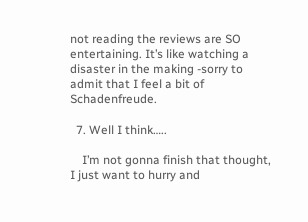not reading the reviews are SO entertaining. It’s like watching a disaster in the making -sorry to admit that I feel a bit of Schadenfreude.

  7. Well I think…..

    I’m not gonna finish that thought, I just want to hurry and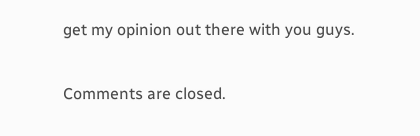get my opinion out there with you guys.

Comments are closed.